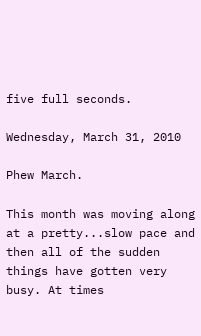five full seconds.

Wednesday, March 31, 2010

Phew March.

This month was moving along at a pretty...slow pace and then all of the sudden things have gotten very busy. At times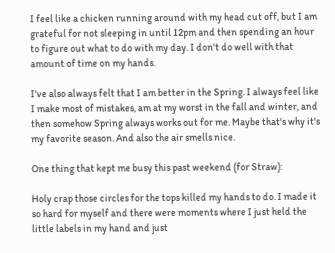I feel like a chicken running around with my head cut off, but I am grateful for not sleeping in until 12pm and then spending an hour to figure out what to do with my day. I don't do well with that amount of time on my hands.

I've also always felt that I am better in the Spring. I always feel like I make most of mistakes, am at my worst in the fall and winter, and then somehow Spring always works out for me. Maybe that's why it's my favorite season. And also the air smells nice.

One thing that kept me busy this past weekend (for Straw):

Holy crap those circles for the tops killed my hands to do. I made it so hard for myself and there were moments where I just held the little labels in my hand and just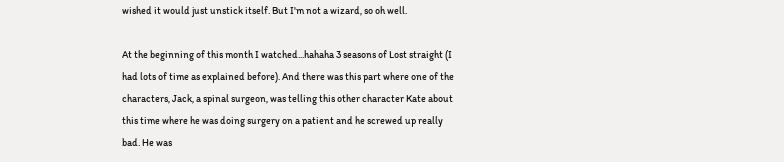wished it would just unstick itself. But I'm not a wizard, so oh well.

At the beginning of this month I watched...hahaha 3 seasons of Lost straight (I had lots of time as explained before). And there was this part where one of the characters, Jack, a spinal surgeon, was telling this other character Kate about this time where he was doing surgery on a patient and he screwed up really bad. He was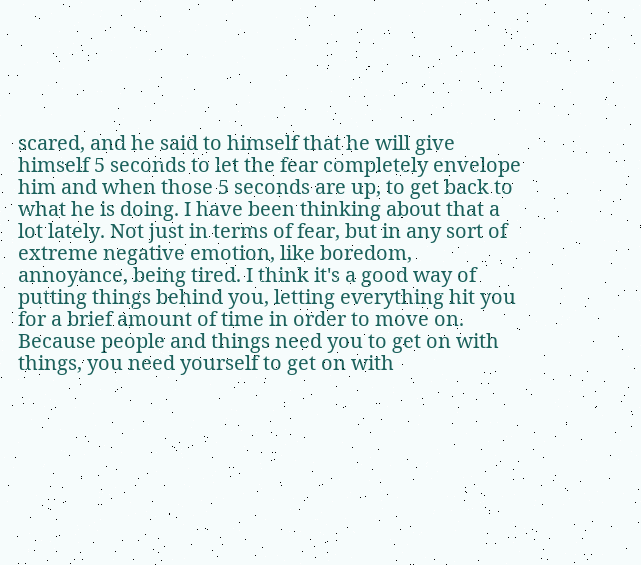scared, and he said to himself that he will give himself 5 seconds to let the fear completely envelope him and when those 5 seconds are up, to get back to what he is doing. I have been thinking about that a lot lately. Not just in terms of fear, but in any sort of extreme negative emotion, like boredom, annoyance, being tired. I think it's a good way of putting things behind you, letting everything hit you for a brief amount of time in order to move on. Because people and things need you to get on with things, you need yourself to get on with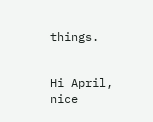things.


Hi April, nice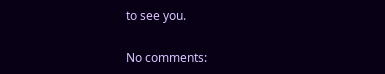to see you.

No comments: